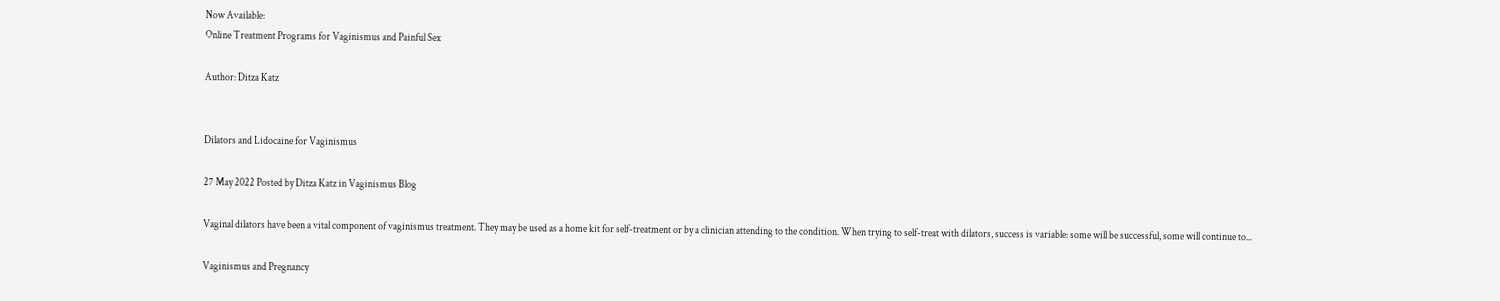Now Available:
Online Treatment Programs for Vaginismus and Painful Sex

Author: Ditza Katz


Dilators and Lidocaine for Vaginismus

27 May 2022 Posted by Ditza Katz in Vaginismus Blog

Vaginal dilators have been a vital component of vaginismus treatment. They may be used as a home kit for self-treatment or by a clinician attending to the condition. When trying to self-treat with dilators, success is variable: some will be successful, some will continue to...

Vaginismus and Pregnancy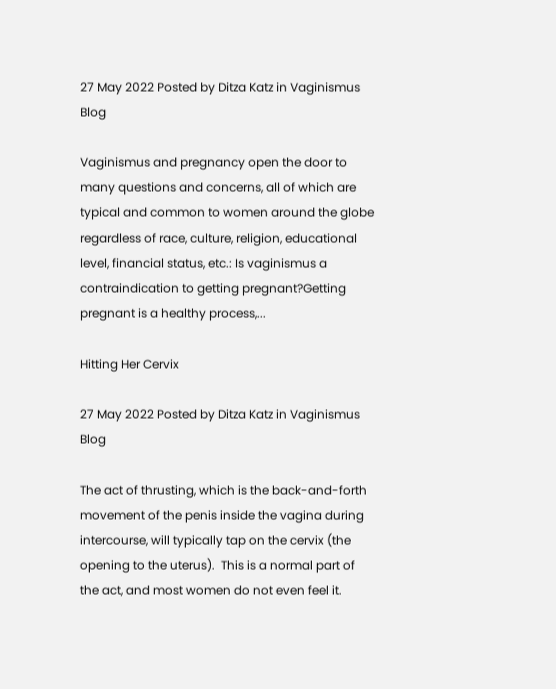27 May 2022 Posted by Ditza Katz in Vaginismus Blog

Vaginismus and pregnancy open the door to many questions and concerns, all of which are typical and common to women around the globe regardless of race, culture, religion, educational level, financial status, etc.: Is vaginismus a contraindication to getting pregnant?Getting pregnant is a healthy process,...

Hitting Her Cervix

27 May 2022 Posted by Ditza Katz in Vaginismus Blog

The act of thrusting, which is the back-and-forth movement of the penis inside the vagina during intercourse, will typically tap on the cervix (the opening to the uterus).  This is a normal part of the act, and most women do not even feel it.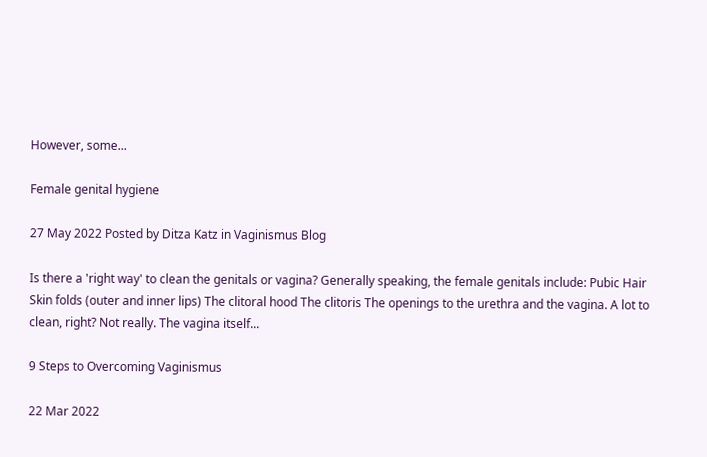However, some...

Female genital hygiene

27 May 2022 Posted by Ditza Katz in Vaginismus Blog

Is there a 'right way' to clean the genitals or vagina? Generally speaking, the female genitals include: Pubic Hair Skin folds (outer and inner lips) The clitoral hood The clitoris The openings to the urethra and the vagina. A lot to clean, right? Not really. The vagina itself...

9 Steps to Overcoming Vaginismus

22 Mar 2022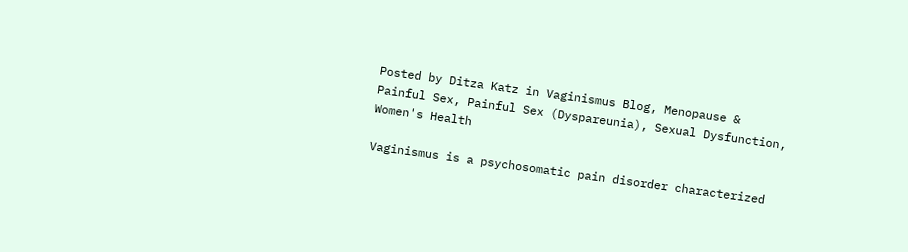Posted by Ditza Katz in Vaginismus Blog, Menopause & Painful Sex, Painful Sex (Dyspareunia), Sexual Dysfunction, Women's Health

Vaginismus is a psychosomatic pain disorder characterized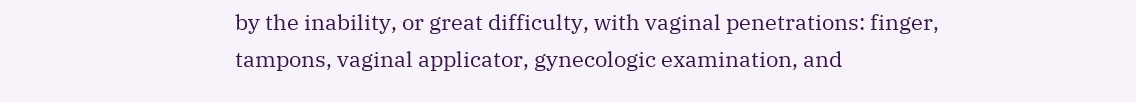by the inability, or great difficulty, with vaginal penetrations: finger, tampons, vaginal applicator, gynecologic examination, and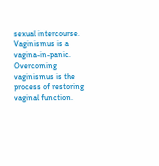sexual intercourse.  Vaginismus is a vagina-in-panic. Overcoming vaginismus is the process of restoring vaginal function.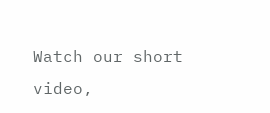Watch our short video,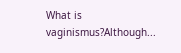What is vaginismus?Although...